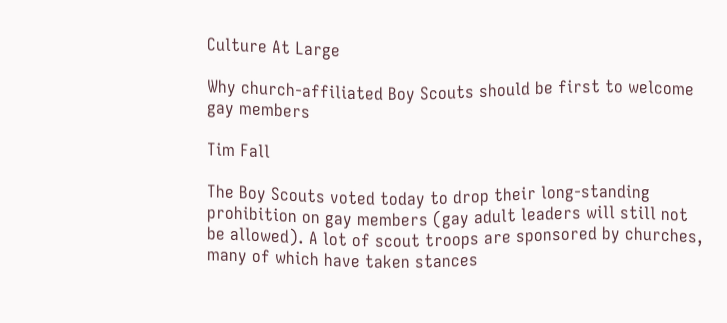Culture At Large

Why church-affiliated Boy Scouts should be first to welcome gay members

Tim Fall

The Boy Scouts voted today to drop their long-standing prohibition on gay members (gay adult leaders will still not be allowed). A lot of scout troops are sponsored by churches, many of which have taken stances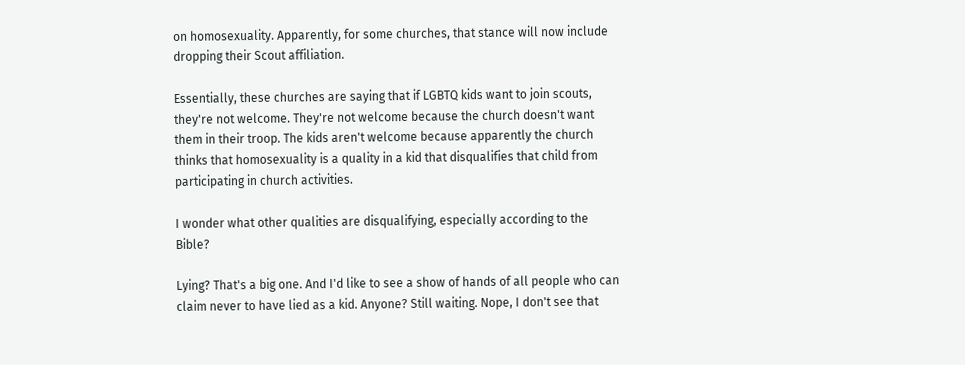on homosexuality. Apparently, for some churches, that stance will now include dropping their Scout affiliation.

Essentially, these churches are saying that if LGBTQ kids want to join scouts, they're not welcome. They're not welcome because the church doesn't want them in their troop. The kids aren't welcome because apparently the church thinks that homosexuality is a quality in a kid that disqualifies that child from participating in church activities.

I wonder what other qualities are disqualifying, especially according to the Bible?

Lying? That's a big one. And I'd like to see a show of hands of all people who can claim never to have lied as a kid. Anyone? Still waiting. Nope, I don't see that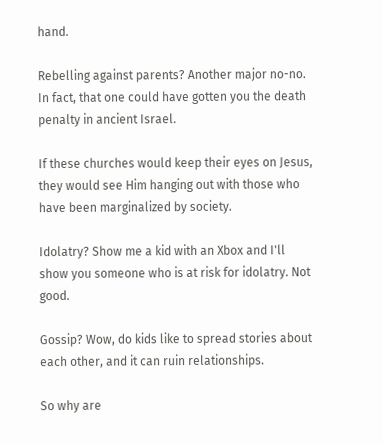hand.

Rebelling against parents? Another major no-no. In fact, that one could have gotten you the death penalty in ancient Israel.

If these churches would keep their eyes on Jesus, they would see Him hanging out with those who have been marginalized by society.

Idolatry? Show me a kid with an Xbox and I'll show you someone who is at risk for idolatry. Not good.

Gossip? Wow, do kids like to spread stories about each other, and it can ruin relationships.

So why are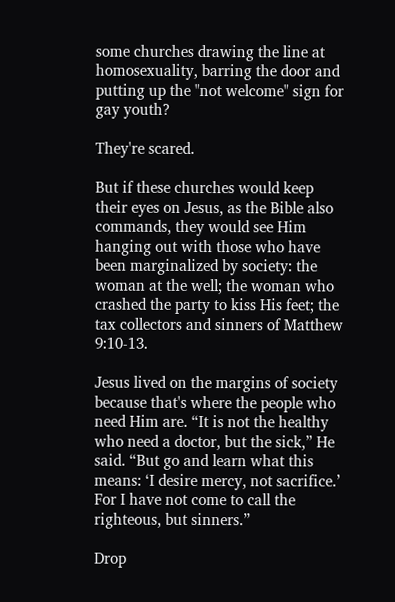some churches drawing the line at homosexuality, barring the door and putting up the "not welcome" sign for gay youth?

They're scared.

But if these churches would keep their eyes on Jesus, as the Bible also commands, they would see Him hanging out with those who have been marginalized by society: the woman at the well; the woman who crashed the party to kiss His feet; the tax collectors and sinners of Matthew 9:10-13.

Jesus lived on the margins of society because that's where the people who need Him are. “It is not the healthy who need a doctor, but the sick,” He said. “But go and learn what this means: ‘I desire mercy, not sacrifice.’ For I have not come to call the righteous, but sinners.”

Drop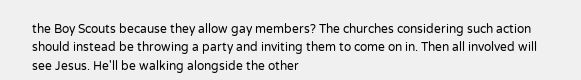the Boy Scouts because they allow gay members? The churches considering such action should instead be throwing a party and inviting them to come on in. Then all involved will see Jesus. He'll be walking alongside the other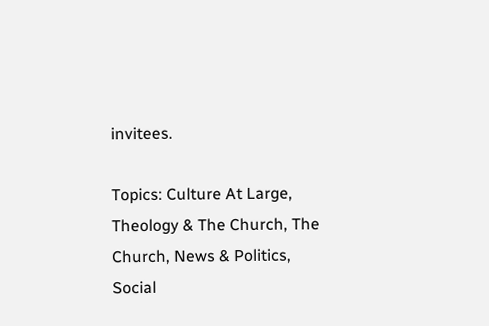invitees.

Topics: Culture At Large, Theology & The Church, The Church, News & Politics, Social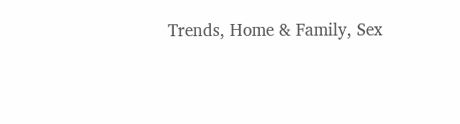Trends, Home & Family, Sex